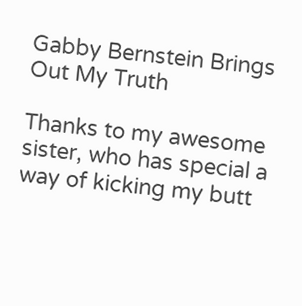Gabby Bernstein Brings Out My Truth

Thanks to my awesome sister, who has special a way of kicking my butt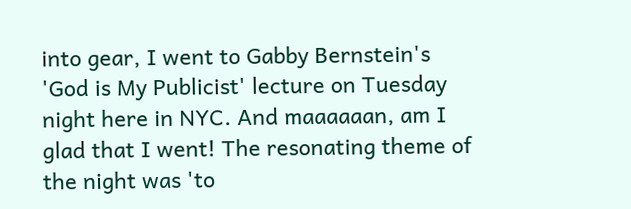into gear, I went to Gabby Bernstein's 'God is My Publicist' lecture on Tuesday night here in NYC. And maaaaaan, am I glad that I went! The resonating theme of the night was 'to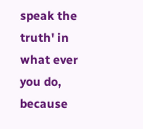speak the truth' in what ever you do, because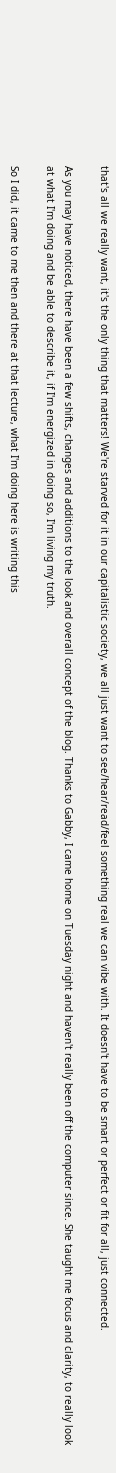that's all we really want, it's the only thing that matters! We're starved for it in our capitalistic society, we all just want to see/hear/read/feel something real we can vibe with. It doesn't have to be smart or perfect or fit for all, just connected.

As you may have noticed, there have been a few shifts, changes and additions to the look and overall concept of the blog. Thanks to Gabby, I came home on Tuesday night and haven't really been off the computer since. She taught me focus and clarity, to really look at what I'm doing and be able to describe it, if I'm energized in doing so, I'm living my truth.

So I did, it came to me then and there at that lecture, what I'm doing here is writing this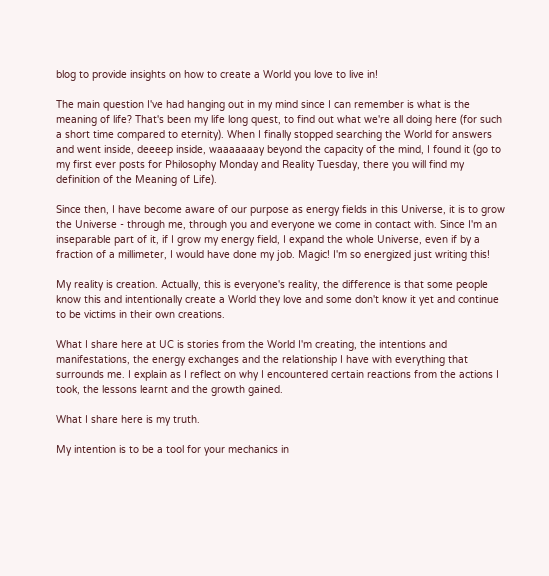blog to provide insights on how to create a World you love to live in!

The main question I've had hanging out in my mind since I can remember is what is the meaning of life? That's been my life long quest, to find out what we're all doing here (for such a short time compared to eternity). When I finally stopped searching the World for answers and went inside, deeeep inside, waaaaaaay beyond the capacity of the mind, I found it (go to my first ever posts for Philosophy Monday and Reality Tuesday, there you will find my definition of the Meaning of Life).

Since then, I have become aware of our purpose as energy fields in this Universe, it is to grow the Universe - through me, through you and everyone we come in contact with. Since I'm an inseparable part of it, if I grow my energy field, I expand the whole Universe, even if by a fraction of a millimeter, I would have done my job. Magic! I'm so energized just writing this!

My reality is creation. Actually, this is everyone's reality, the difference is that some people know this and intentionally create a World they love and some don't know it yet and continue to be victims in their own creations.

What I share here at UC is stories from the World I'm creating, the intentions and manifestations, the energy exchanges and the relationship I have with everything that surrounds me. I explain as I reflect on why I encountered certain reactions from the actions I took, the lessons learnt and the growth gained.

What I share here is my truth.

My intention is to be a tool for your mechanics in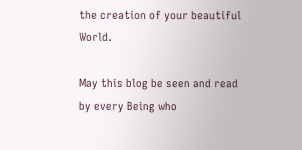the creation of your beautiful World.

May this blog be seen and read by every Being who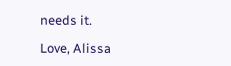needs it.

Love, Alissa